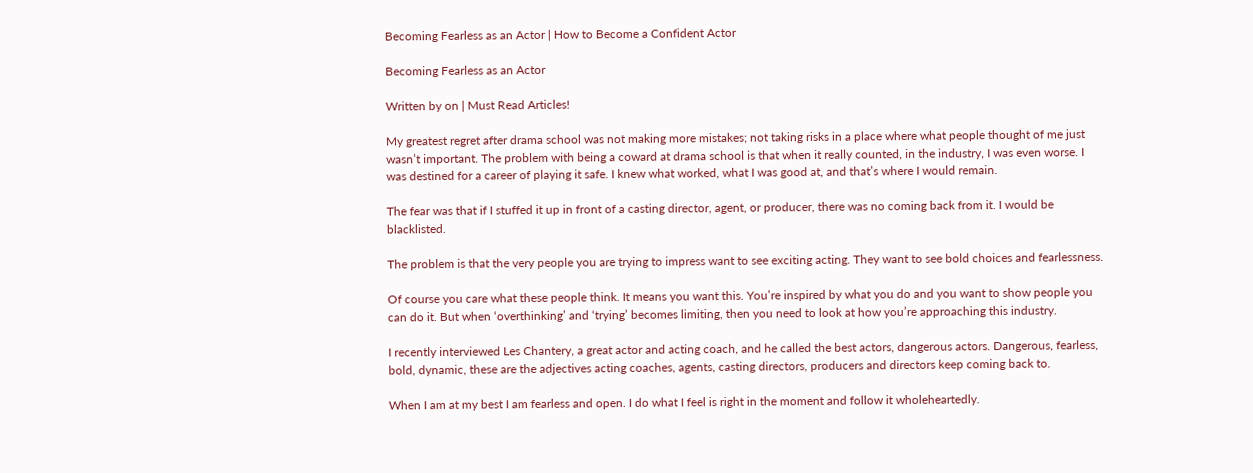Becoming Fearless as an Actor | How to Become a Confident Actor

Becoming Fearless as an Actor

Written by on | Must Read Articles!

My greatest regret after drama school was not making more mistakes; not taking risks in a place where what people thought of me just wasn’t important. The problem with being a coward at drama school is that when it really counted, in the industry, I was even worse. I was destined for a career of playing it safe. I knew what worked, what I was good at, and that’s where I would remain.

The fear was that if I stuffed it up in front of a casting director, agent, or producer, there was no coming back from it. I would be blacklisted.

The problem is that the very people you are trying to impress want to see exciting acting. They want to see bold choices and fearlessness.

Of course you care what these people think. It means you want this. You’re inspired by what you do and you want to show people you can do it. But when ‘overthinking’ and ‘trying’ becomes limiting, then you need to look at how you’re approaching this industry.

I recently interviewed Les Chantery, a great actor and acting coach, and he called the best actors, dangerous actors. Dangerous, fearless, bold, dynamic, these are the adjectives acting coaches, agents, casting directors, producers and directors keep coming back to.

When I am at my best I am fearless and open. I do what I feel is right in the moment and follow it wholeheartedly.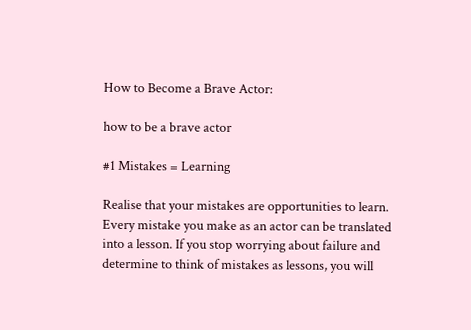How to Become a Brave Actor:

how to be a brave actor

#1 Mistakes = Learning

Realise that your mistakes are opportunities to learn. Every mistake you make as an actor can be translated into a lesson. If you stop worrying about failure and determine to think of mistakes as lessons, you will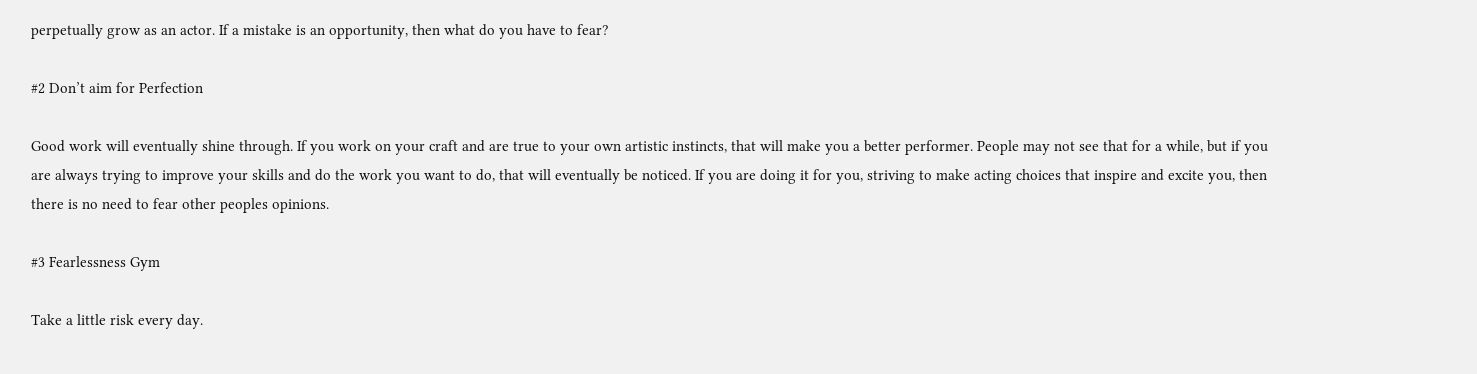perpetually grow as an actor. If a mistake is an opportunity, then what do you have to fear?

#2 Don’t aim for Perfection

Good work will eventually shine through. If you work on your craft and are true to your own artistic instincts, that will make you a better performer. People may not see that for a while, but if you are always trying to improve your skills and do the work you want to do, that will eventually be noticed. If you are doing it for you, striving to make acting choices that inspire and excite you, then there is no need to fear other peoples opinions.

#3 Fearlessness Gym

Take a little risk every day.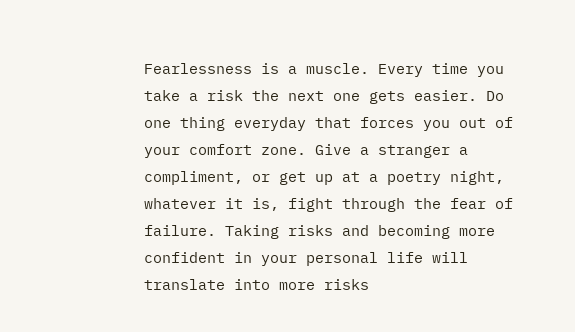Fearlessness is a muscle. Every time you take a risk the next one gets easier. Do one thing everyday that forces you out of your comfort zone. Give a stranger a compliment, or get up at a poetry night, whatever it is, fight through the fear of failure. Taking risks and becoming more confident in your personal life will translate into more risks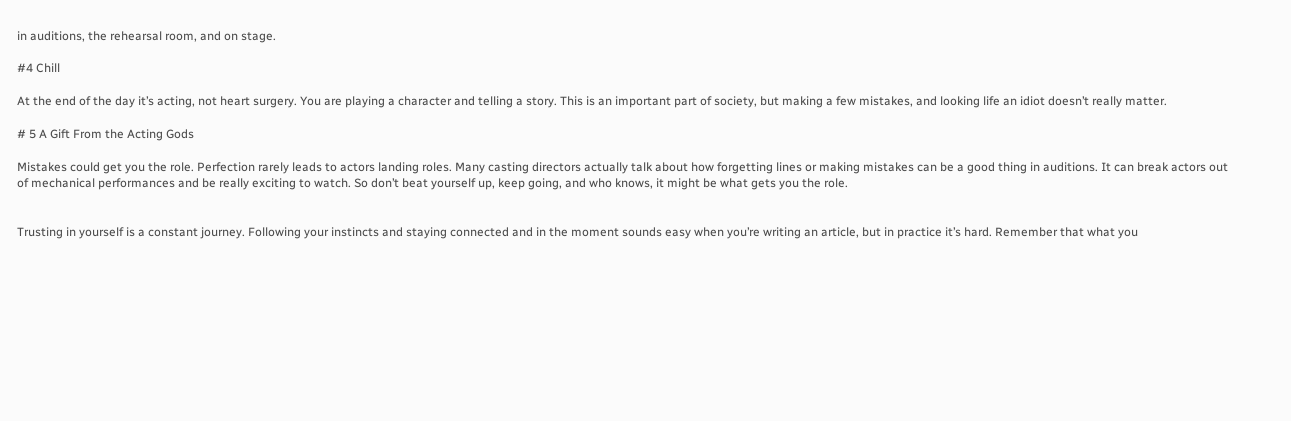in auditions, the rehearsal room, and on stage.

#4 Chill

At the end of the day it’s acting, not heart surgery. You are playing a character and telling a story. This is an important part of society, but making a few mistakes, and looking life an idiot doesn’t really matter.

# 5 A Gift From the Acting Gods

Mistakes could get you the role. Perfection rarely leads to actors landing roles. Many casting directors actually talk about how forgetting lines or making mistakes can be a good thing in auditions. It can break actors out of mechanical performances and be really exciting to watch. So don’t beat yourself up, keep going, and who knows, it might be what gets you the role.


Trusting in yourself is a constant journey. Following your instincts and staying connected and in the moment sounds easy when you’re writing an article, but in practice it’s hard. Remember that what you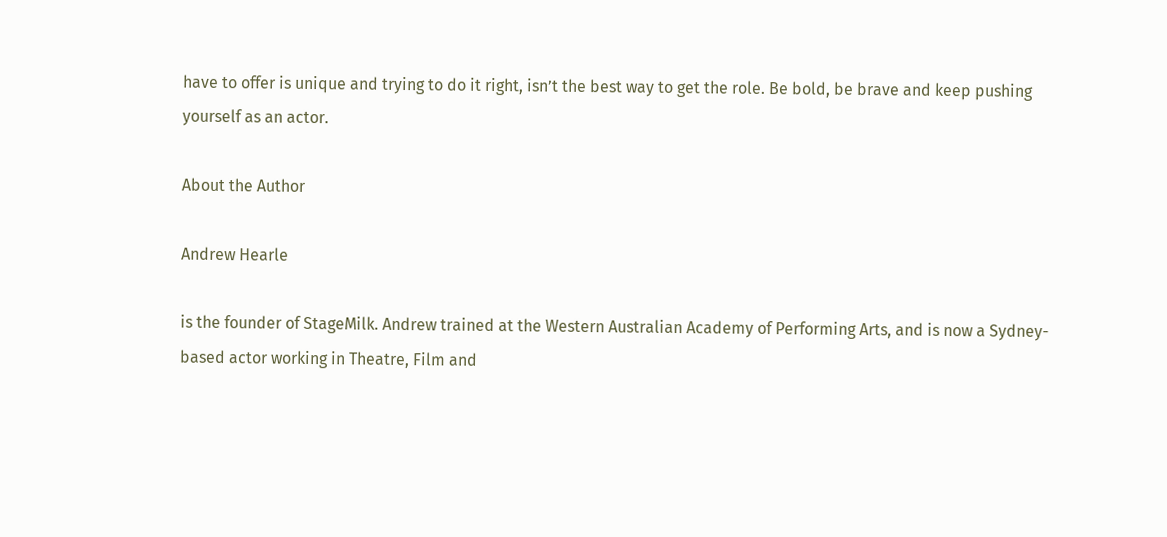have to offer is unique and trying to do it right, isn’t the best way to get the role. Be bold, be brave and keep pushing yourself as an actor.

About the Author

Andrew Hearle

is the founder of StageMilk. Andrew trained at the Western Australian Academy of Performing Arts, and is now a Sydney-based actor working in Theatre, Film and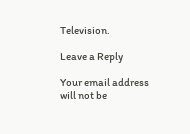Television.

Leave a Reply

Your email address will not be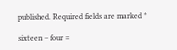published. Required fields are marked *

sixteen − four =